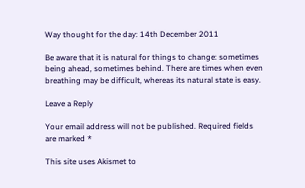Way thought for the day: 14th December 2011

Be aware that it is natural for things to change: sometimes being ahead, sometimes behind. There are times when even breathing may be difficult, whereas its natural state is easy.

Leave a Reply

Your email address will not be published. Required fields are marked *

This site uses Akismet to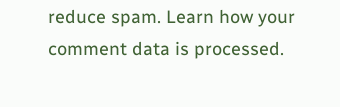reduce spam. Learn how your comment data is processed.